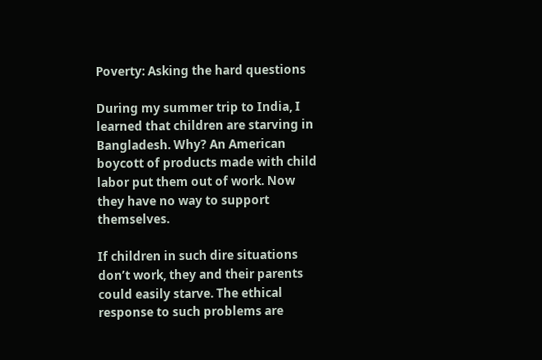Poverty: Asking the hard questions

During my summer trip to India, I learned that children are starving in Bangladesh. Why? An American boycott of products made with child labor put them out of work. Now they have no way to support themselves.

If children in such dire situations don’t work, they and their parents could easily starve. The ethical response to such problems are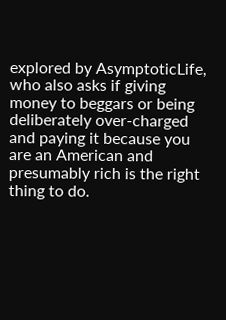explored by AsymptoticLife, who also asks if giving money to beggars or being deliberately over-charged and paying it because you are an American and presumably rich is the right thing to do.